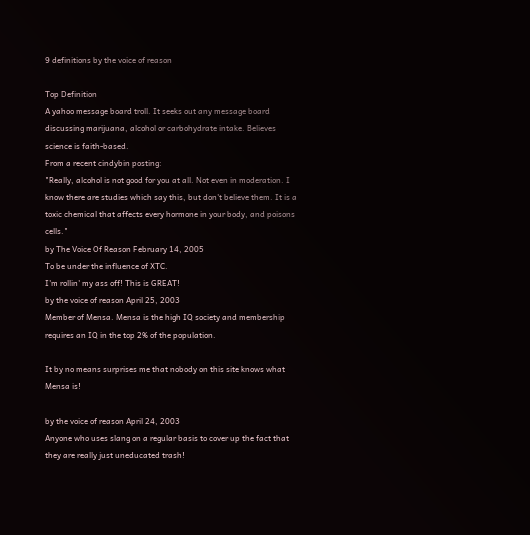9 definitions by the voice of reason

Top Definition
A yahoo message board troll. It seeks out any message board discussing marijuana, alcohol or carbohydrate intake. Believes science is faith-based.
From a recent cindybin posting:
"Really, alcohol is not good for you at all. Not even in moderation. I know there are studies which say this, but don't believe them. It is a toxic chemical that affects every hormone in your body, and poisons cells."
by The Voice Of Reason February 14, 2005
To be under the influence of XTC.
I'm rollin' my ass off! This is GREAT!
by the voice of reason April 25, 2003
Member of Mensa. Mensa is the high IQ society and membership requires an IQ in the top 2% of the population.

It by no means surprises me that nobody on this site knows what Mensa is!

by the voice of reason April 24, 2003
Anyone who uses slang on a regular basis to cover up the fact that they are really just uneducated trash!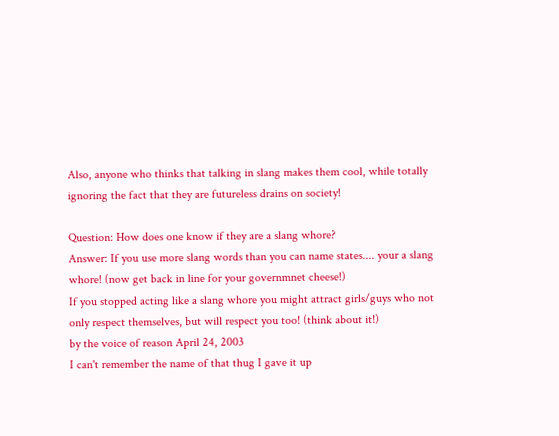Also, anyone who thinks that talking in slang makes them cool, while totally ignoring the fact that they are futureless drains on society!

Question: How does one know if they are a slang whore?
Answer: If you use more slang words than you can name states.... your a slang whore! (now get back in line for your governmnet cheese!)
If you stopped acting like a slang whore you might attract girls/guys who not only respect themselves, but will respect you too! (think about it!)
by the voice of reason April 24, 2003
I can't remember the name of that thug I gave it up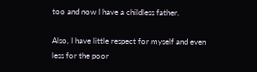too and now I have a childless father.

Also, I have little respect for myself and even less for the poor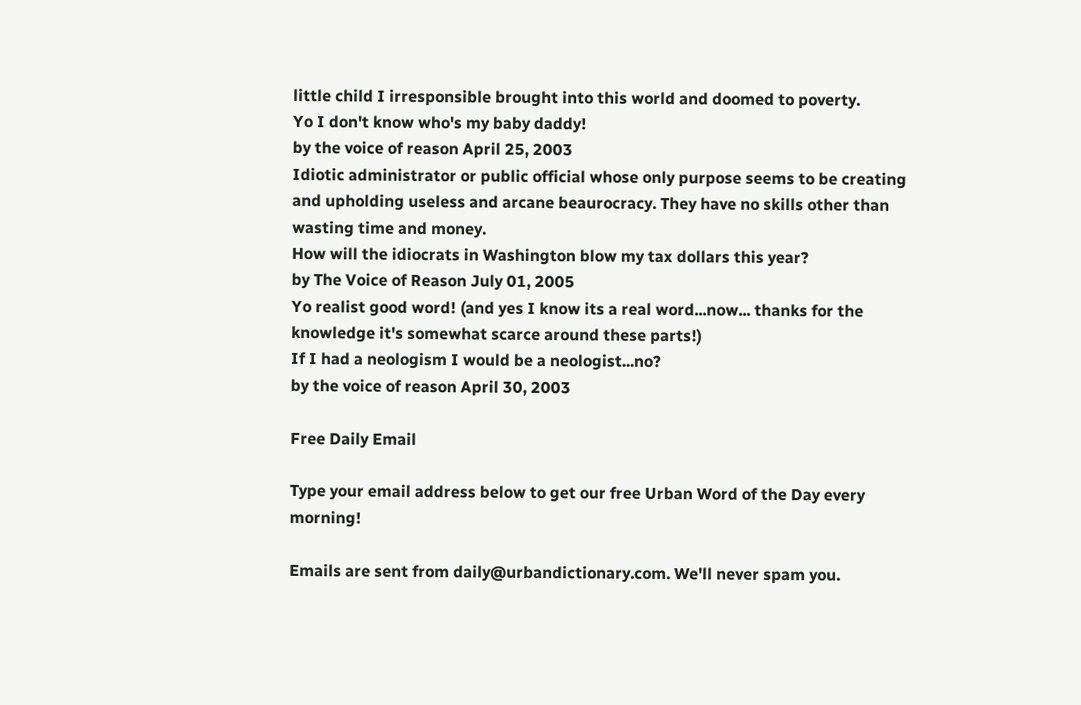little child I irresponsible brought into this world and doomed to poverty.
Yo I don't know who's my baby daddy!
by the voice of reason April 25, 2003
Idiotic administrator or public official whose only purpose seems to be creating and upholding useless and arcane beaurocracy. They have no skills other than wasting time and money.
How will the idiocrats in Washington blow my tax dollars this year?
by The Voice of Reason July 01, 2005
Yo realist good word! (and yes I know its a real word...now... thanks for the knowledge it's somewhat scarce around these parts!)
If I had a neologism I would be a neologist...no?
by the voice of reason April 30, 2003

Free Daily Email

Type your email address below to get our free Urban Word of the Day every morning!

Emails are sent from daily@urbandictionary.com. We'll never spam you.